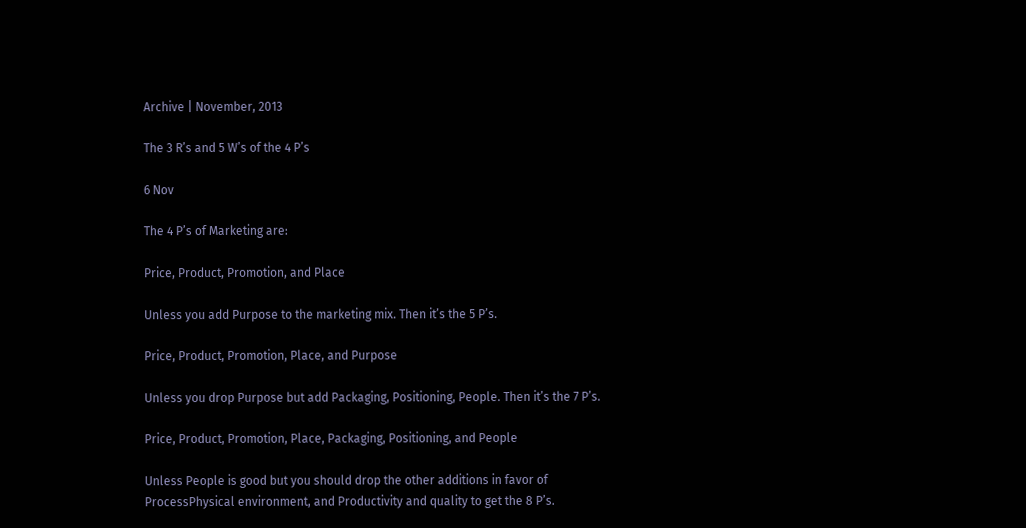Archive | November, 2013

The 3 R’s and 5 W’s of the 4 P’s

6 Nov

The 4 P’s of Marketing are:

Price, Product, Promotion, and Place

Unless you add Purpose to the marketing mix. Then it’s the 5 P’s.

Price, Product, Promotion, Place, and Purpose

Unless you drop Purpose but add Packaging, Positioning, People. Then it’s the 7 P’s.

Price, Product, Promotion, Place, Packaging, Positioning, and People

Unless People is good but you should drop the other additions in favor of ProcessPhysical environment, and Productivity and quality to get the 8 P’s.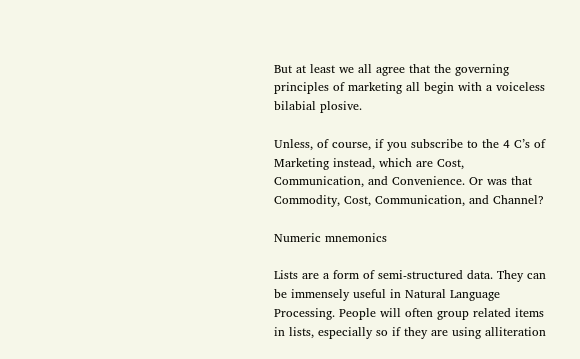But at least we all agree that the governing principles of marketing all begin with a voiceless bilabial plosive.

Unless, of course, if you subscribe to the 4 C’s of Marketing instead, which are Cost, Communication, and Convenience. Or was that Commodity, Cost, Communication, and Channel?

Numeric mnemonics

Lists are a form of semi-structured data. They can be immensely useful in Natural Language Processing. People will often group related items in lists, especially so if they are using alliteration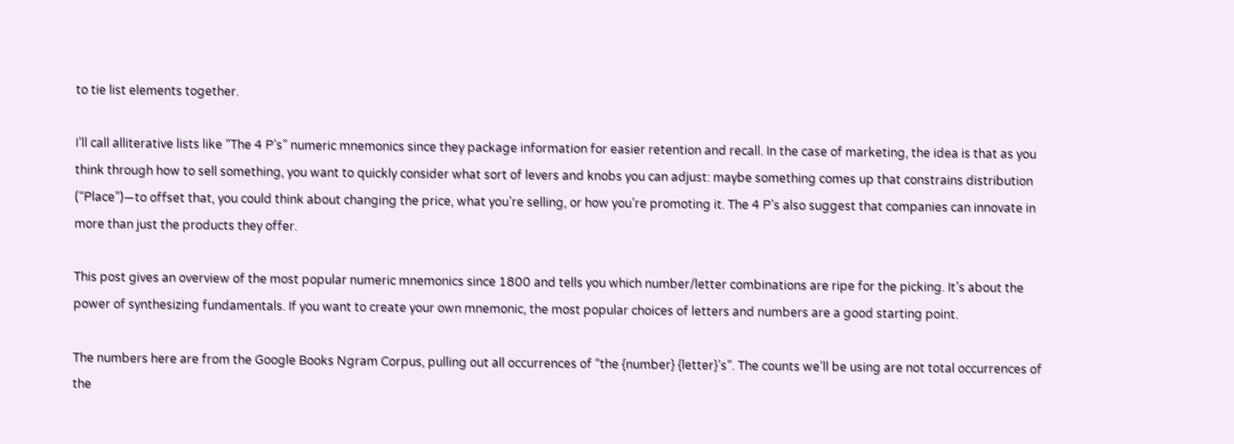to tie list elements together.

I’ll call alliterative lists like “The 4 P’s” numeric mnemonics since they package information for easier retention and recall. In the case of marketing, the idea is that as you think through how to sell something, you want to quickly consider what sort of levers and knobs you can adjust: maybe something comes up that constrains distribution (“Place”)—to offset that, you could think about changing the price, what you’re selling, or how you’re promoting it. The 4 P’s also suggest that companies can innovate in more than just the products they offer.

This post gives an overview of the most popular numeric mnemonics since 1800 and tells you which number/letter combinations are ripe for the picking. It’s about the power of synthesizing fundamentals. If you want to create your own mnemonic, the most popular choices of letters and numbers are a good starting point.

The numbers here are from the Google Books Ngram Corpus, pulling out all occurrences of “the {number} {letter}’s”. The counts we’ll be using are not total occurrences of the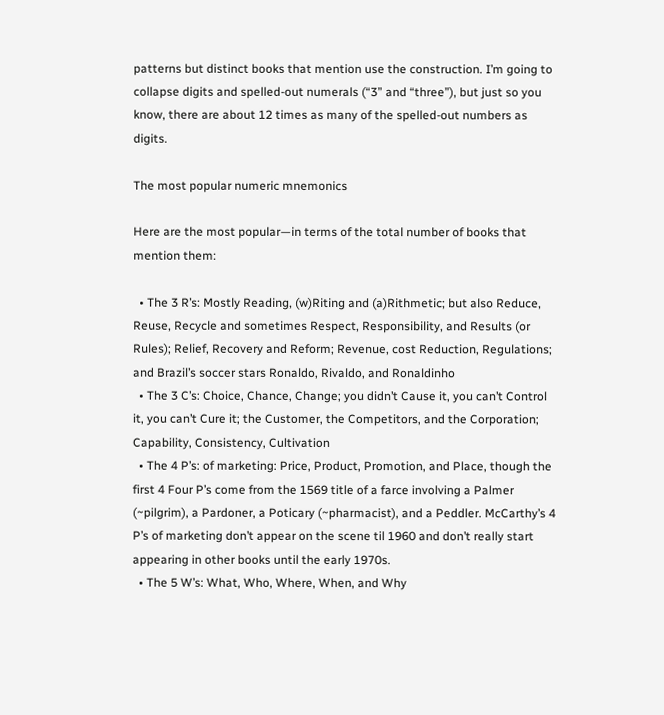patterns but distinct books that mention use the construction. I’m going to collapse digits and spelled-out numerals (“3” and “three”), but just so you know, there are about 12 times as many of the spelled-out numbers as digits.

The most popular numeric mnemonics

Here are the most popular—in terms of the total number of books that mention them:

  • The 3 R’s: Mostly Reading, (w)Riting and (a)Rithmetic; but also Reduce, Reuse, Recycle and sometimes Respect, Responsibility, and Results (or Rules); Relief, Recovery and Reform; Revenue, cost Reduction, Regulations; and Brazil’s soccer stars Ronaldo, Rivaldo, and Ronaldinho
  • The 3 C’s: Choice, Chance, Change; you didn’t Cause it, you can’t Control it, you can’t Cure it; the Customer, the Competitors, and the Corporation; Capability, Consistency, Cultivation
  • The 4 P’s: of marketing: Price, Product, Promotion, and Place, though the first 4 Four P’s come from the 1569 title of a farce involving a Palmer (~pilgrim), a Pardoner, a Poticary (~pharmacist), and a Peddler. McCarthy’s 4 P’s of marketing don’t appear on the scene til 1960 and don’t really start appearing in other books until the early 1970s.
  • The 5 W’s: What, Who, Where, When, and Why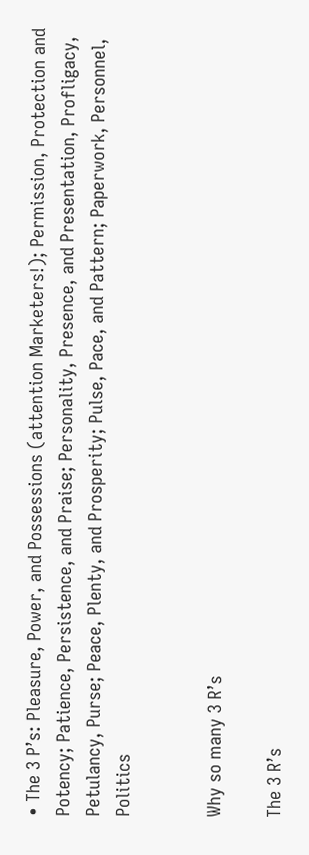• The 3 P’s: Pleasure, Power, and Possessions (attention Marketers!); Permission, Protection and Potency; Patience, Persistence, and Praise; Personality, Presence, and Presentation, Profligacy, Petulancy, Purse; Peace, Plenty, and Prosperity; Pulse, Pace, and Pattern; Paperwork, Personnel, Politics


Why so many 3 R’s

The 3 R’s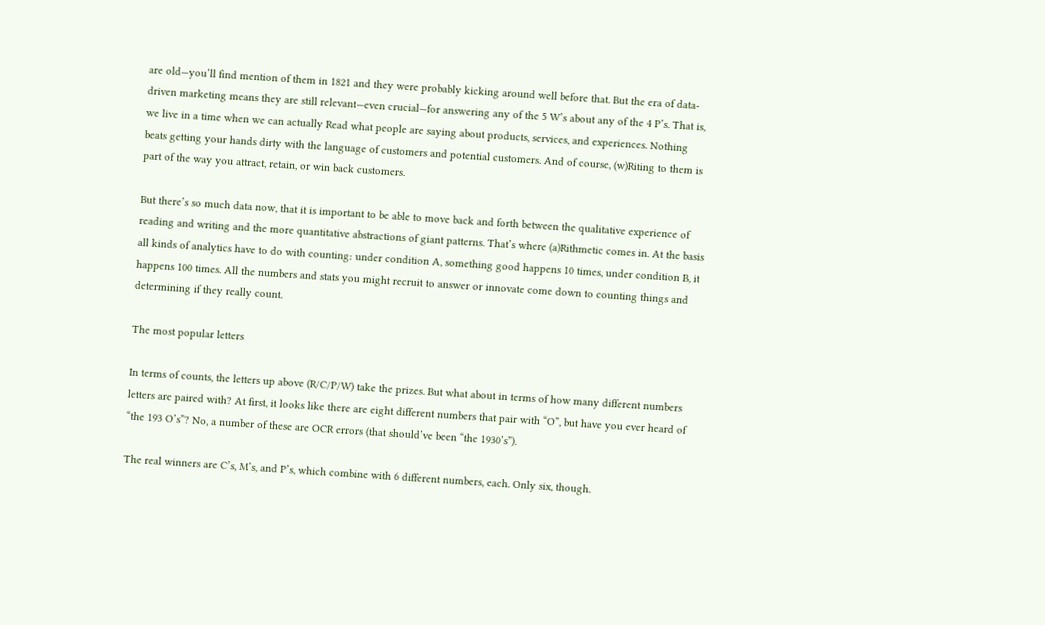are old—you’ll find mention of them in 1821 and they were probably kicking around well before that. But the era of data-driven marketing means they are still relevant—even crucial—for answering any of the 5 W’s about any of the 4 P’s. That is, we live in a time when we can actually Read what people are saying about products, services, and experiences. Nothing beats getting your hands dirty with the language of customers and potential customers. And of course, (w)Riting to them is part of the way you attract, retain, or win back customers.

But there’s so much data now, that it is important to be able to move back and forth between the qualitative experience of reading and writing and the more quantitative abstractions of giant patterns. That’s where (a)Rithmetic comes in. At the basis all kinds of analytics have to do with counting: under condition A, something good happens 10 times, under condition B, it happens 100 times. All the numbers and stats you might recruit to answer or innovate come down to counting things and determining if they really count.

The most popular letters

In terms of counts, the letters up above (R/C/P/W) take the prizes. But what about in terms of how many different numbers letters are paired with? At first, it looks like there are eight different numbers that pair with “O”, but have you ever heard of “the 193 O’s”? No, a number of these are OCR errors (that should’ve been “the 1930’s”).

The real winners are C’s, M’s, and P’s, which combine with 6 different numbers, each. Only six, though.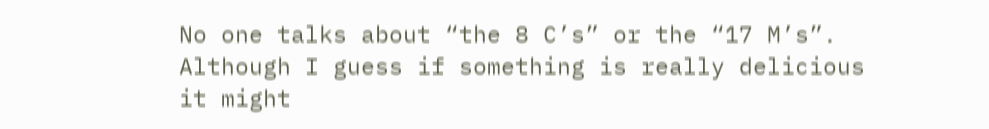No one talks about “the 8 C’s” or the “17 M’s”. Although I guess if something is really delicious it might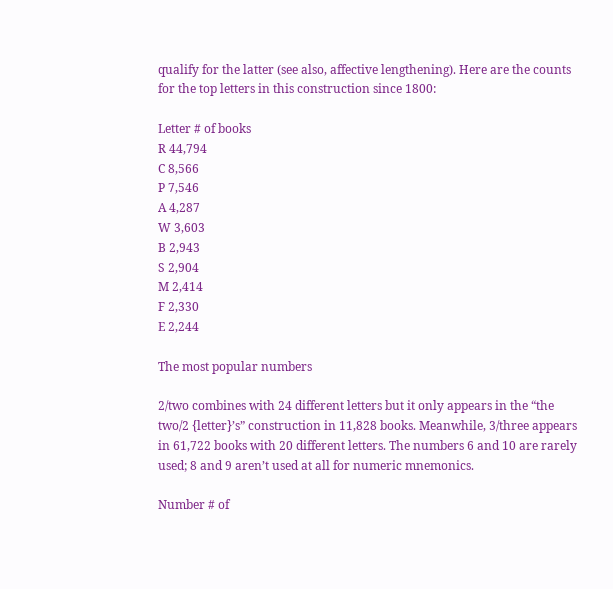qualify for the latter (see also, affective lengthening). Here are the counts for the top letters in this construction since 1800:

Letter # of books
R 44,794
C 8,566
P 7,546
A 4,287
W 3,603
B 2,943
S 2,904
M 2,414
F 2,330
E 2,244

The most popular numbers

2/two combines with 24 different letters but it only appears in the “the two/2 {letter}’s” construction in 11,828 books. Meanwhile, 3/three appears in 61,722 books with 20 different letters. The numbers 6 and 10 are rarely used; 8 and 9 aren’t used at all for numeric mnemonics.

Number # of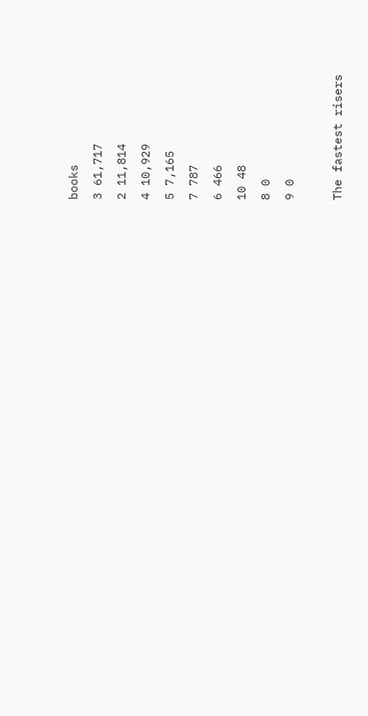books
3 61,717
2 11,814
4 10,929
5 7,165
7 787
6 466
10 48
8 0
9 0

The fastest risers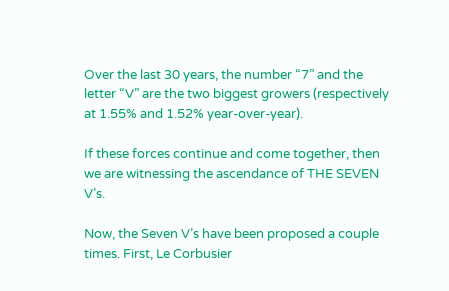Over the last 30 years, the number “7” and the letter “V” are the two biggest growers (respectively at 1.55% and 1.52% year-over-year).

If these forces continue and come together, then we are witnessing the ascendance of THE SEVEN V’s.

Now, the Seven V’s have been proposed a couple times. First, Le Corbusier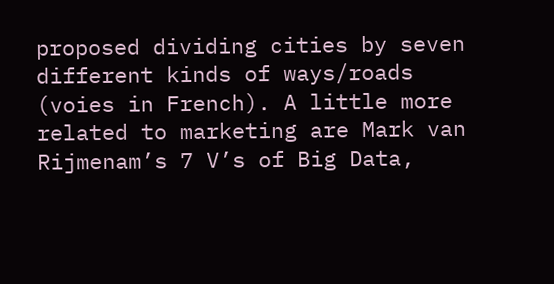proposed dividing cities by seven different kinds of ways/roads (voies in French). A little more related to marketing are Mark van Rijmenam’s 7 V’s of Big Data,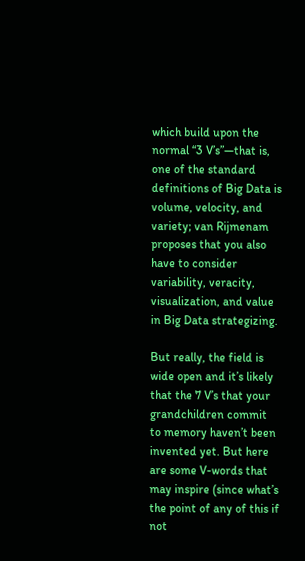which build upon the normal “3 V’s”—that is, one of the standard definitions of Big Data is volume, velocity, and variety; van Rijmenam proposes that you also have to consider variability, veracity, visualization, and value in Big Data strategizing.

But really, the field is wide open and it’s likely that the 7 V’s that your grandchildren commit to memory haven’t been invented yet. But here are some V-words that may inspire (since what’s the point of any of this if not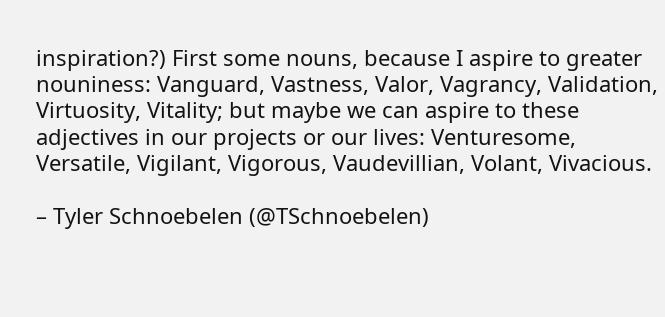inspiration?) First some nouns, because I aspire to greater nouniness: Vanguard, Vastness, Valor, Vagrancy, Validation, Virtuosity, Vitality; but maybe we can aspire to these adjectives in our projects or our lives: Venturesome, Versatile, Vigilant, Vigorous, Vaudevillian, Volant, Vivacious.

– Tyler Schnoebelen (@TSchnoebelen)